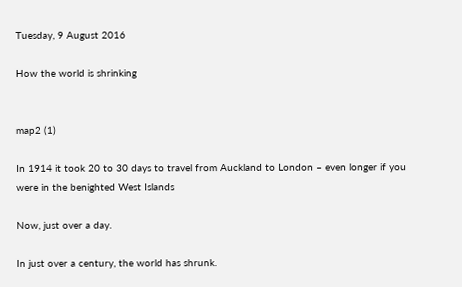Tuesday, 9 August 2016

How the world is shrinking


map2 (1)

In 1914 it took 20 to 30 days to travel from Auckland to London – even longer if you were in the benighted West Islands

Now, just over a day.

In just over a century, the world has shrunk.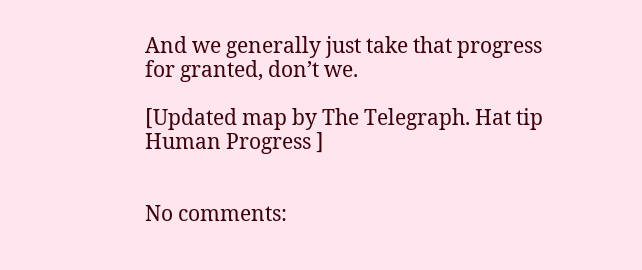And we generally just take that progress for granted, don’t we.

[Updated map by The Telegraph. Hat tip Human Progress ]


No comments: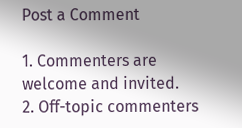Post a Comment

1. Commenters are welcome and invited.
2. Off-topic commenters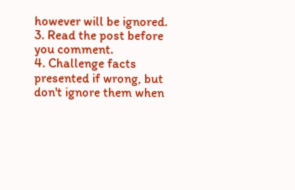however will be ignored.
3. Read the post before you comment.
4. Challenge facts presented if wrong, but don't ignore them when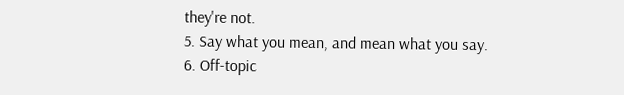they're not.
5. Say what you mean, and mean what you say.
6. Off-topic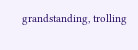grandstanding, trolling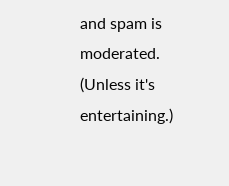and spam is moderated. (Unless it's entertaining.)